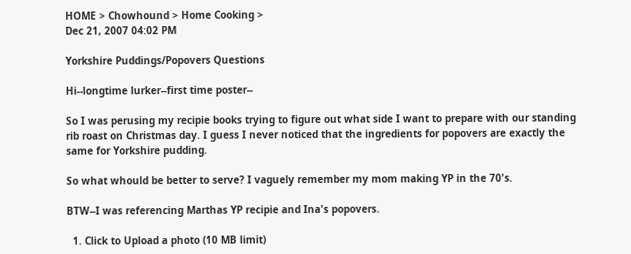HOME > Chowhound > Home Cooking >
Dec 21, 2007 04:02 PM

Yorkshire Puddings/Popovers Questions

Hi--longtime lurker--first time poster--

So I was perusing my recipie books trying to figure out what side I want to prepare with our standing rib roast on Christmas day. I guess I never noticed that the ingredients for popovers are exactly the same for Yorkshire pudding.

So what whould be better to serve? I vaguely remember my mom making YP in the 70's.

BTW--I was referencing Marthas YP recipie and Ina's popovers.

  1. Click to Upload a photo (10 MB limit)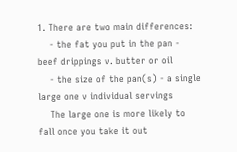1. There are two main differences:
    - the fat you put in the pan - beef drippings v. butter or oil
    - the size of the pan(s) - a single large one v individual servings
    The large one is more likely to fall once you take it out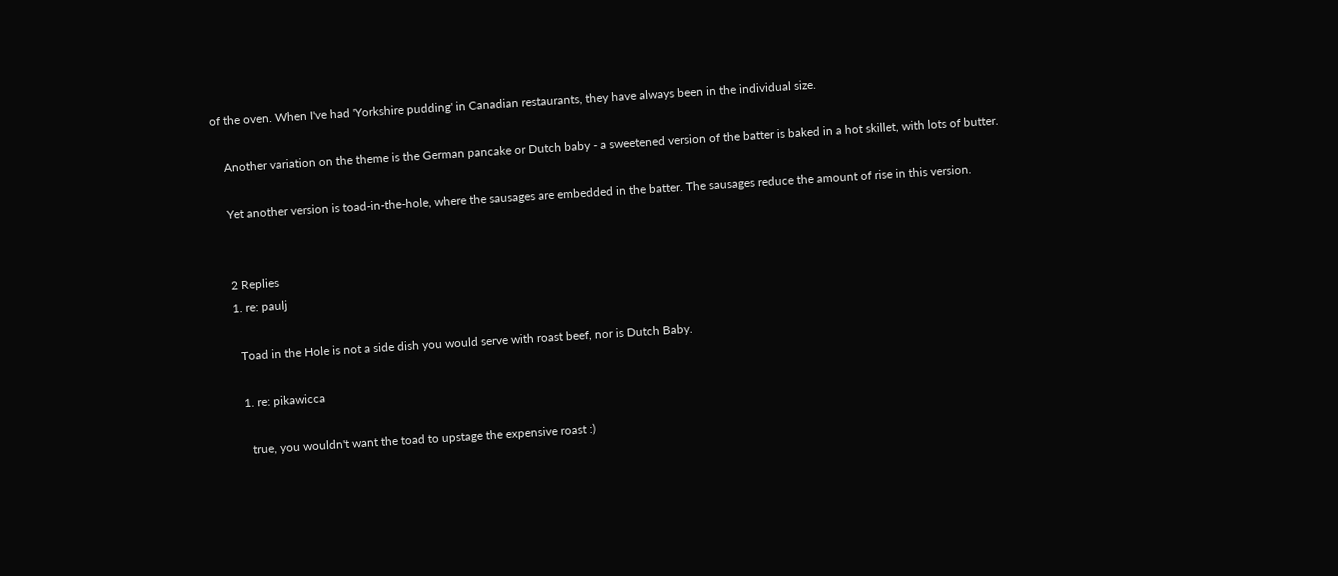of the oven. When I've had 'Yorkshire pudding' in Canadian restaurants, they have always been in the individual size.

    Another variation on the theme is the German pancake or Dutch baby - a sweetened version of the batter is baked in a hot skillet, with lots of butter.

    Yet another version is toad-in-the-hole, where the sausages are embedded in the batter. The sausages reduce the amount of rise in this version.


    2 Replies
    1. re: paulj

      Toad in the Hole is not a side dish you would serve with roast beef, nor is Dutch Baby.

      1. re: pikawicca

        true, you wouldn't want the toad to upstage the expensive roast :)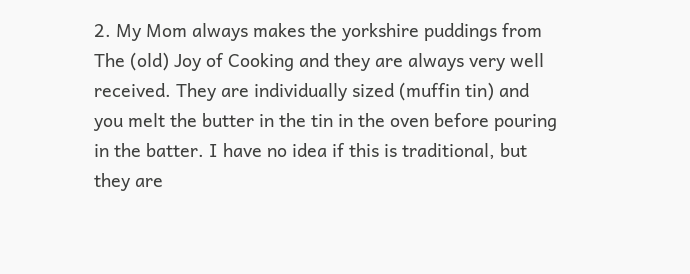2. My Mom always makes the yorkshire puddings from The (old) Joy of Cooking and they are always very well received. They are individually sized (muffin tin) and you melt the butter in the tin in the oven before pouring in the batter. I have no idea if this is traditional, but they are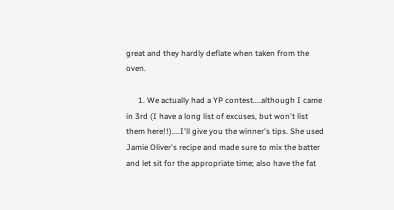great and they hardly deflate when taken from the oven.

      1. We actually had a YP contest....although I came in 3rd (I have a long list of excuses, but won't list them here!!)....I'll give you the winner's tips. She used Jamie Oliver's recipe and made sure to mix the batter and let sit for the appropriate time; also have the fat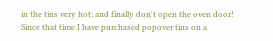in the tins very hot; and finally don't open the oven door! Since that time I have purchased popover tins on a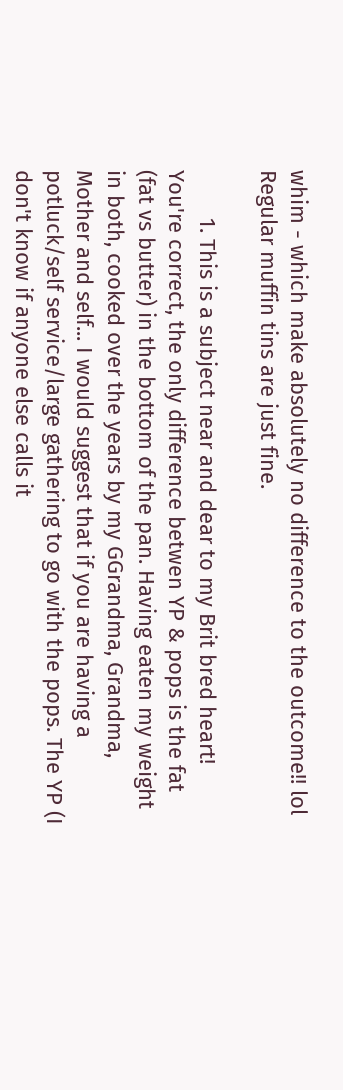whim - which make absolutely no difference to the outcome!! lol Regular muffin tins are just fine.

        1. This is a subject near and dear to my Brit bred heart! You're correct, the only difference betwen YP & pops is the fat (fat vs butter) in the bottom of the pan. Having eaten my weight in both, cooked over the years by my GGrandma, Grandma, Mother and self... I would suggest that if you are having a potluck/self service/large gathering to go with the pops. The YP (I don't know if anyone else calls it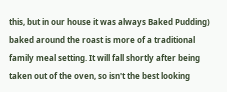this, but in our house it was always Baked Pudding) baked around the roast is more of a traditional family meal setting. It will fall shortly after being taken out of the oven, so isn't the best looking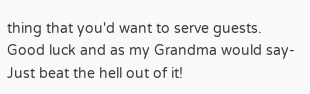thing that you'd want to serve guests. Good luck and as my Grandma would say-Just beat the hell out of it!